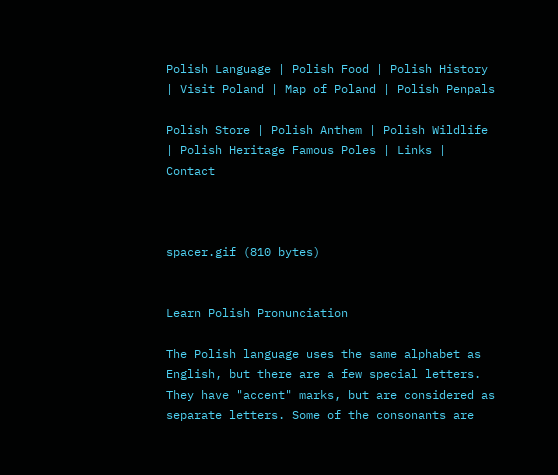Polish Language | Polish Food | Polish History | Visit Poland | Map of Poland | Polish Penpals

Polish Store | Polish Anthem | Polish Wildlife | Polish Heritage Famous Poles | Links | Contact



spacer.gif (810 bytes)


Learn Polish Pronunciation

The Polish language uses the same alphabet as English, but there are a few special letters. They have "accent" marks, but are considered as separate letters. Some of the consonants are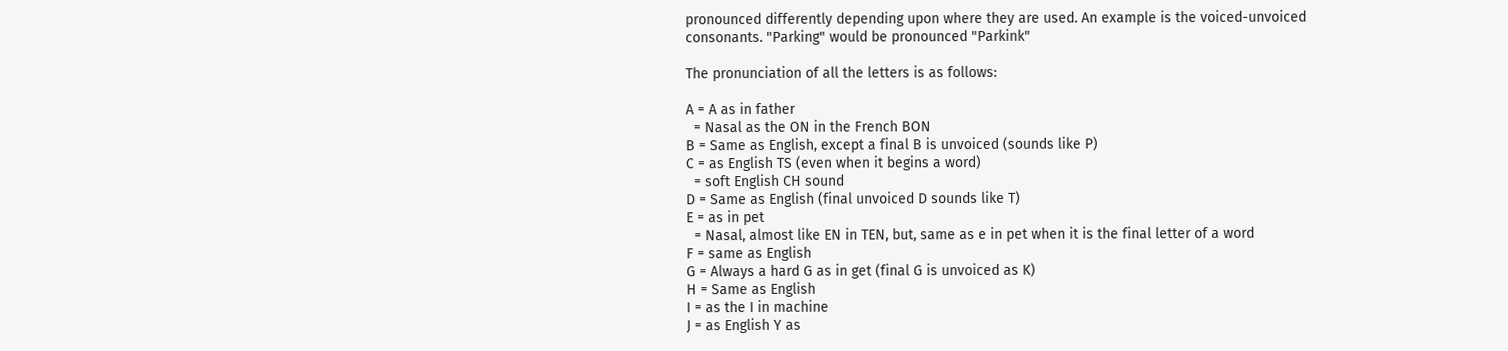pronounced differently depending upon where they are used. An example is the voiced-unvoiced consonants. "Parking" would be pronounced "Parkink"

The pronunciation of all the letters is as follows:

A = A as in father
  = Nasal as the ON in the French BON
B = Same as English, except a final B is unvoiced (sounds like P)
C = as English TS (even when it begins a word)
  = soft English CH sound
D = Same as English (final unvoiced D sounds like T)
E = as in pet
  = Nasal, almost like EN in TEN, but, same as e in pet when it is the final letter of a word
F = same as English
G = Always a hard G as in get (final G is unvoiced as K)
H = Same as English
I = as the I in machine
J = as English Y as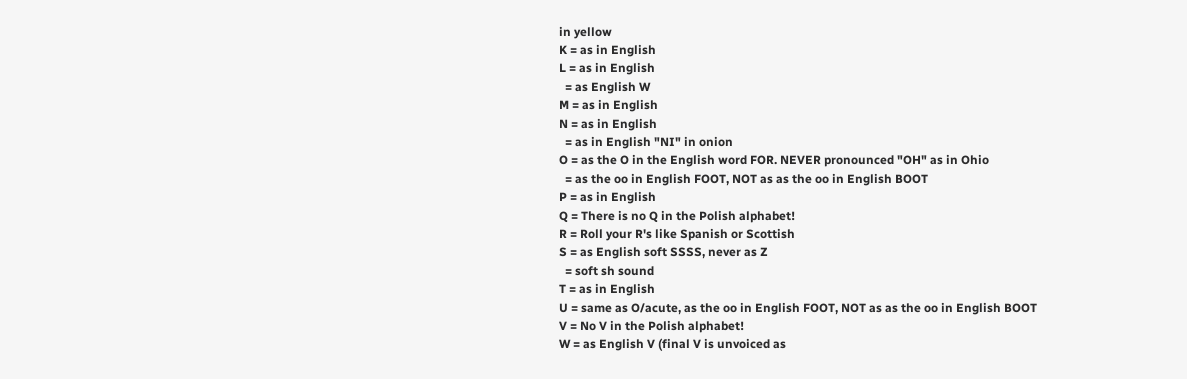in yellow
K = as in English
L = as in English
  = as English W
M = as in English
N = as in English
  = as in English "NI" in onion
O = as the O in the English word FOR. NEVER pronounced "OH" as in Ohio
  = as the oo in English FOOT, NOT as as the oo in English BOOT
P = as in English
Q = There is no Q in the Polish alphabet!
R = Roll your R's like Spanish or Scottish
S = as English soft SSSS, never as Z
  = soft sh sound
T = as in English
U = same as O/acute, as the oo in English FOOT, NOT as as the oo in English BOOT
V = No V in the Polish alphabet!
W = as English V (final V is unvoiced as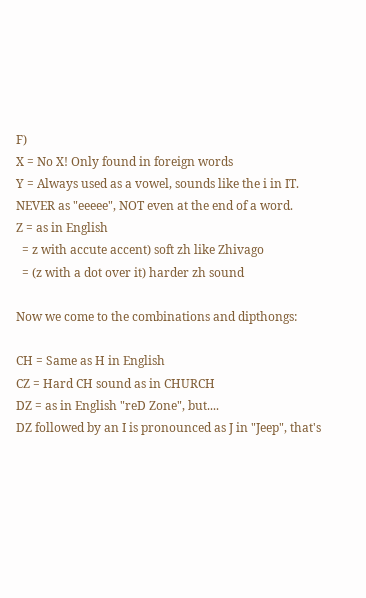F)
X = No X! Only found in foreign words
Y = Always used as a vowel, sounds like the i in IT. NEVER as "eeeee", NOT even at the end of a word.
Z = as in English
  = z with accute accent) soft zh like Zhivago
  = (z with a dot over it) harder zh sound

Now we come to the combinations and dipthongs:

CH = Same as H in English
CZ = Hard CH sound as in CHURCH
DZ = as in English "reD Zone", but....
DZ followed by an I is pronounced as J in "Jeep", that's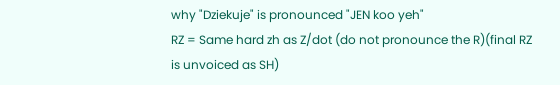why "Dziekuje" is pronounced "JEN koo yeh"
RZ = Same hard zh as Z/dot (do not pronounce the R)(final RZ is unvoiced as SH)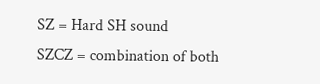SZ = Hard SH sound
SZCZ = combination of both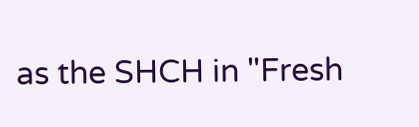as the SHCH in "Fresh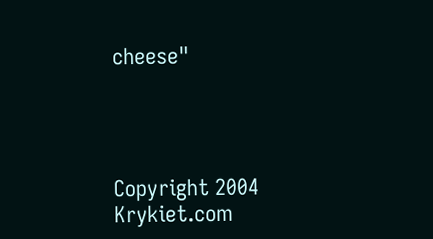cheese"




Copyright 2004 Krykiet.com